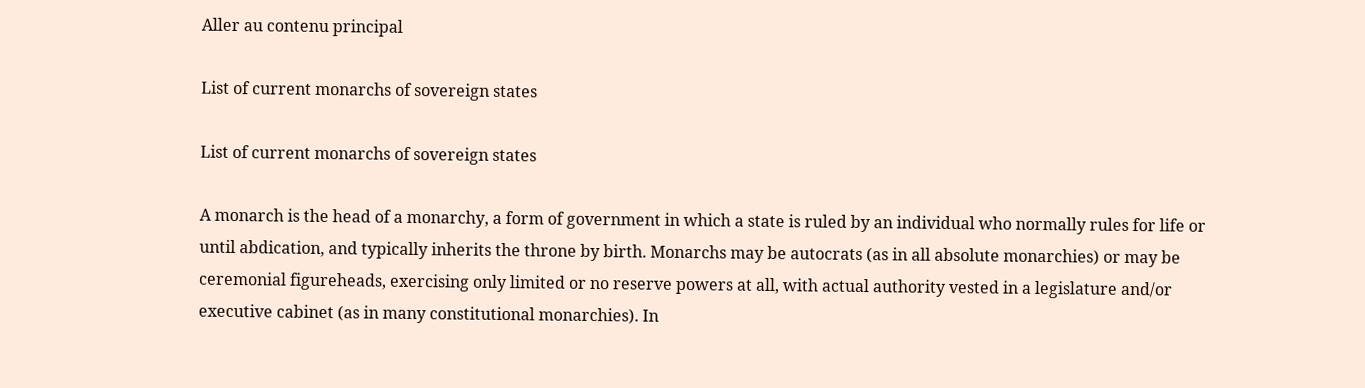Aller au contenu principal

List of current monarchs of sovereign states

List of current monarchs of sovereign states

A monarch is the head of a monarchy, a form of government in which a state is ruled by an individual who normally rules for life or until abdication, and typically inherits the throne by birth. Monarchs may be autocrats (as in all absolute monarchies) or may be ceremonial figureheads, exercising only limited or no reserve powers at all, with actual authority vested in a legislature and/or executive cabinet (as in many constitutional monarchies). In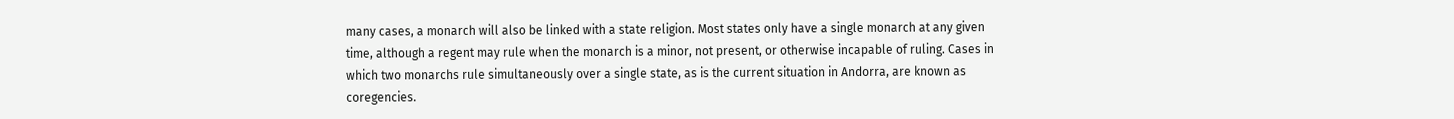many cases, a monarch will also be linked with a state religion. Most states only have a single monarch at any given time, although a regent may rule when the monarch is a minor, not present, or otherwise incapable of ruling. Cases in which two monarchs rule simultaneously over a single state, as is the current situation in Andorra, are known as coregencies.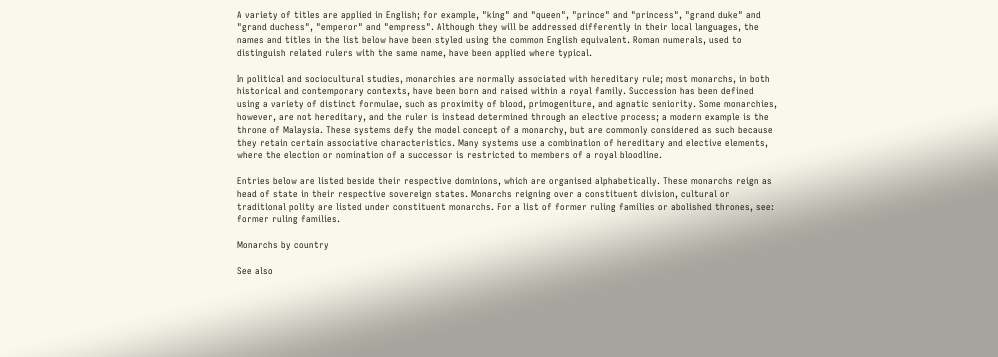A variety of titles are applied in English; for example, "king" and "queen", "prince" and "princess", "grand duke" and "grand duchess", "emperor" and "empress". Although they will be addressed differently in their local languages, the names and titles in the list below have been styled using the common English equivalent. Roman numerals, used to distinguish related rulers with the same name, have been applied where typical.

In political and sociocultural studies, monarchies are normally associated with hereditary rule; most monarchs, in both historical and contemporary contexts, have been born and raised within a royal family. Succession has been defined using a variety of distinct formulae, such as proximity of blood, primogeniture, and agnatic seniority. Some monarchies, however, are not hereditary, and the ruler is instead determined through an elective process; a modern example is the throne of Malaysia. These systems defy the model concept of a monarchy, but are commonly considered as such because they retain certain associative characteristics. Many systems use a combination of hereditary and elective elements, where the election or nomination of a successor is restricted to members of a royal bloodline.

Entries below are listed beside their respective dominions, which are organised alphabetically. These monarchs reign as head of state in their respective sovereign states. Monarchs reigning over a constituent division, cultural or traditional polity are listed under constituent monarchs. For a list of former ruling families or abolished thrones, see: former ruling families.

Monarchs by country

See also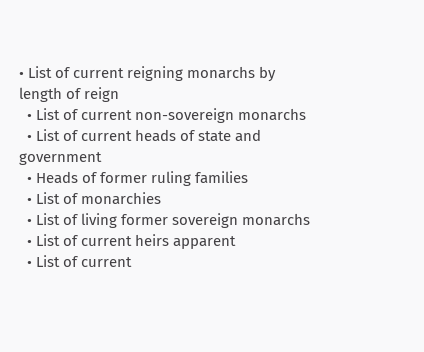• List of current reigning monarchs by length of reign
  • List of current non-sovereign monarchs
  • List of current heads of state and government
  • Heads of former ruling families
  • List of monarchies
  • List of living former sovereign monarchs
  • List of current heirs apparent
  • List of current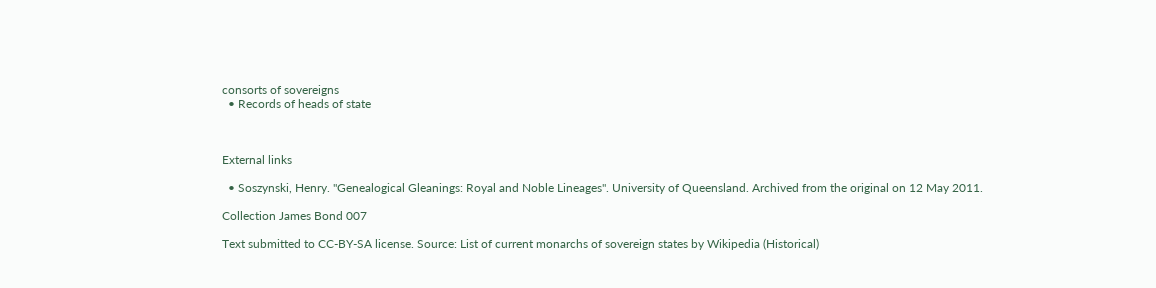consorts of sovereigns
  • Records of heads of state



External links

  • Soszynski, Henry. "Genealogical Gleanings: Royal and Noble Lineages". University of Queensland. Archived from the original on 12 May 2011.

Collection James Bond 007

Text submitted to CC-BY-SA license. Source: List of current monarchs of sovereign states by Wikipedia (Historical)